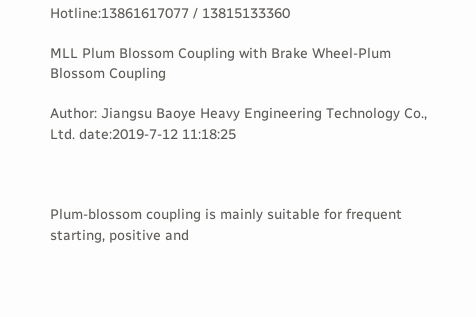Hotline:13861617077 / 13815133360

MLL Plum Blossom Coupling with Brake Wheel-Plum Blossom Coupling

Author: Jiangsu Baoye Heavy Engineering Technology Co., Ltd. date:2019-7-12 11:18:25



Plum-blossom coupling is mainly suitable for frequent starting, positive and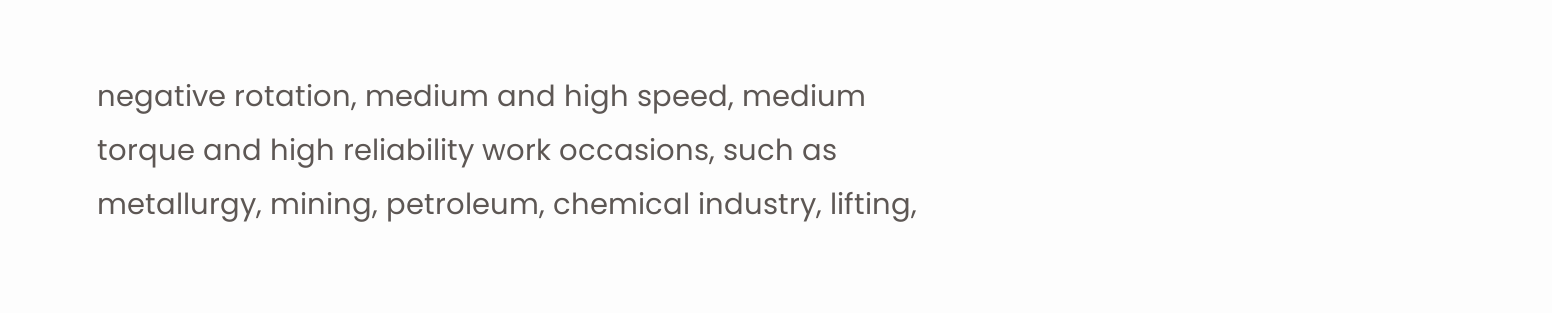negative rotation, medium and high speed, medium torque and high reliability work occasions, such as metallurgy, mining, petroleum, chemical industry, lifting,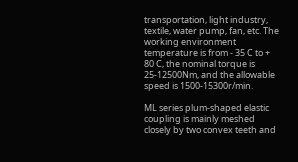transportation, light industry, textile, water pump, fan, etc. The working environment temperature is from - 35 C to + 80 C, the nominal torque is 25-12500Nm, and the allowable speed is 1500-15300r/min.

ML series plum-shaped elastic coupling is mainly meshed closely by two convex teeth and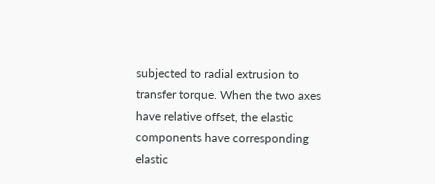subjected to radial extrusion to transfer torque. When the two axes have relative offset, the elastic components have corresponding elastic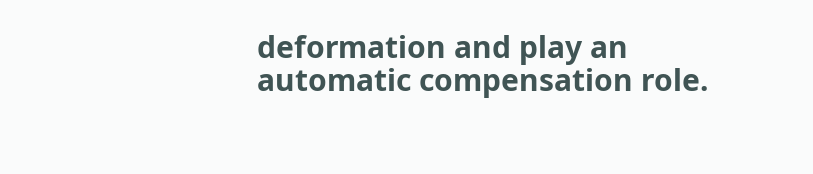deformation and play an automatic compensation role.